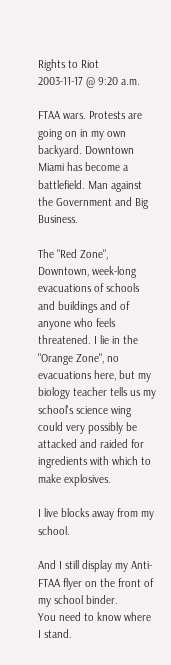Rights to Riot
2003-11-17 @ 9:20 a.m.

FTAA wars. Protests are going on in my own backyard. Downtown Miami has become a battlefield. Man against the Government and Big Business.

The "Red Zone", Downtown, week-long evacuations of schools and buildings and of anyone who feels threatened. I lie in the "Orange Zone", no evacuations here, but my biology teacher tells us my school's science wing could very possibly be attacked and raided for ingredients with which to make explosives.

I live blocks away from my school.

And I still display my Anti-FTAA flyer on the front of my school binder.
You need to know where I stand.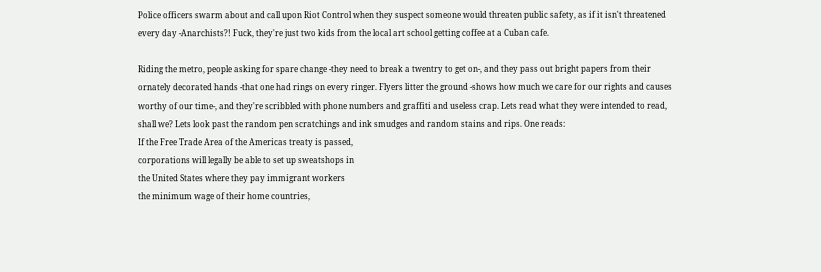Police officers swarm about and call upon Riot Control when they suspect someone would threaten public safety, as if it isn't threatened every day -Anarchists?! Fuck, they're just two kids from the local art school getting coffee at a Cuban cafe.

Riding the metro, people asking for spare change -they need to break a twentry to get on-, and they pass out bright papers from their ornately decorated hands -that one had rings on every ringer. Flyers litter the ground -shows how much we care for our rights and causes worthy of our time-, and they're scribbled with phone numbers and graffiti and useless crap. Lets read what they were intended to read, shall we? Lets look past the random pen scratchings and ink smudges and random stains and rips. One reads:
If the Free Trade Area of the Americas treaty is passed,
corporations will legally be able to set up sweatshops in
the United States where they pay immigrant workers
the minimum wage of their home countries,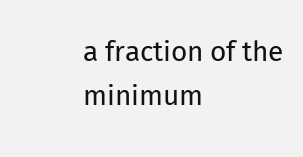a fraction of the minimum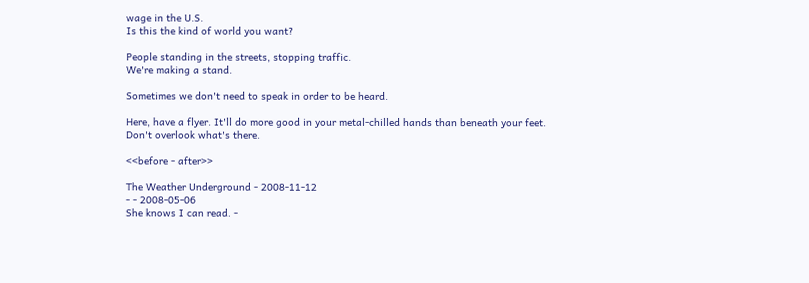wage in the U.S.
Is this the kind of world you want?

People standing in the streets, stopping traffic.
We're making a stand.

Sometimes we don't need to speak in order to be heard.

Here, have a flyer. It'll do more good in your metal-chilled hands than beneath your feet.
Don't overlook what's there.

<<before - after>>

The Weather Underground - 2008-11-12
- - 2008-05-06
She knows I can read. -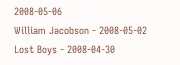2008-05-06
William Jacobson - 2008-05-02
Lost Boys - 2008-04-30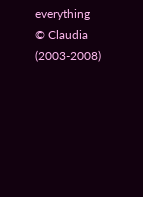everything © Claudia (2003-2008)